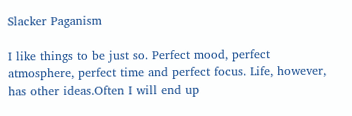Slacker Paganism

I like things to be just so. Perfect mood, perfect atmosphere, perfect time and perfect focus. Life, however, has other ideas.Often I will end up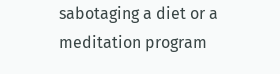sabotaging a diet or a meditation program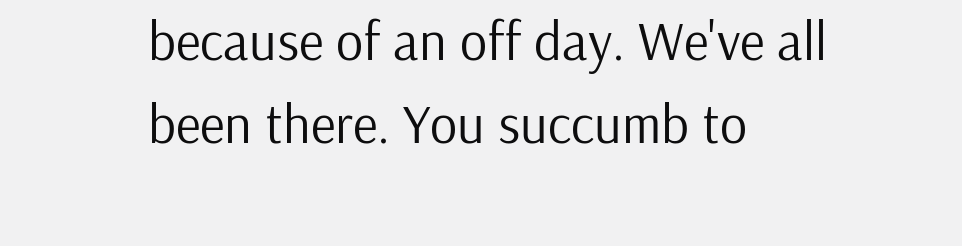because of an off day. We've all been there. You succumb to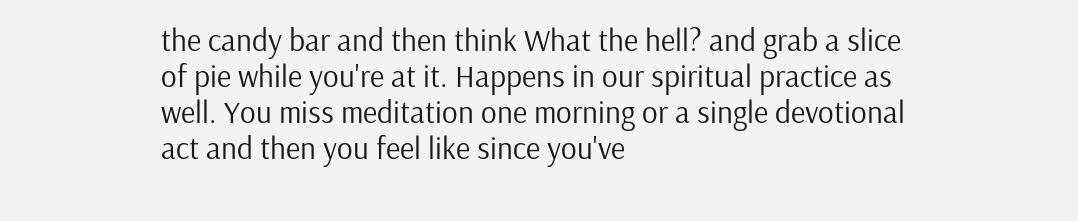the candy bar and then think What the hell? and grab a slice of pie while you're at it. Happens in our spiritual practice as well. You miss meditation one morning or a single devotional act and then you feel like since you've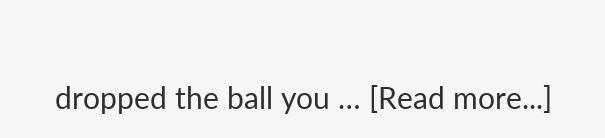dropped the ball you … [Read more...]